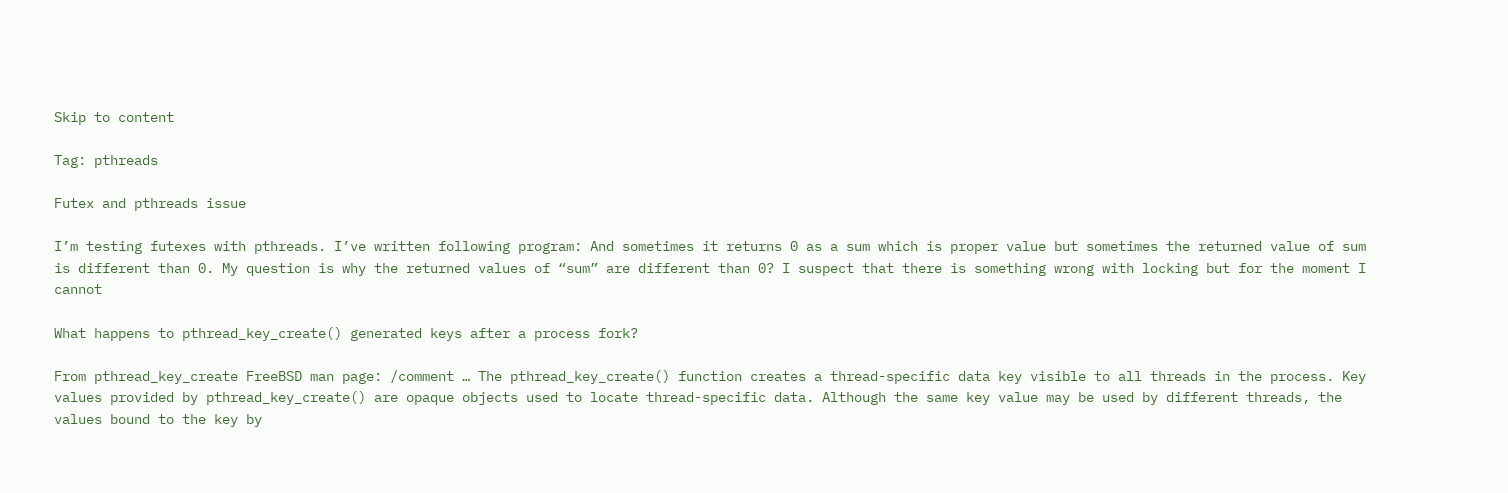Skip to content

Tag: pthreads

Futex and pthreads issue

I’m testing futexes with pthreads. I’ve written following program: And sometimes it returns 0 as a sum which is proper value but sometimes the returned value of sum is different than 0. My question is why the returned values of “sum” are different than 0? I suspect that there is something wrong with locking but for the moment I cannot

What happens to pthread_key_create() generated keys after a process fork?

From pthread_key_create FreeBSD man page: /comment … The pthread_key_create() function creates a thread-specific data key visible to all threads in the process. Key values provided by pthread_key_create() are opaque objects used to locate thread-specific data. Although the same key value may be used by different threads, the values bound to the key by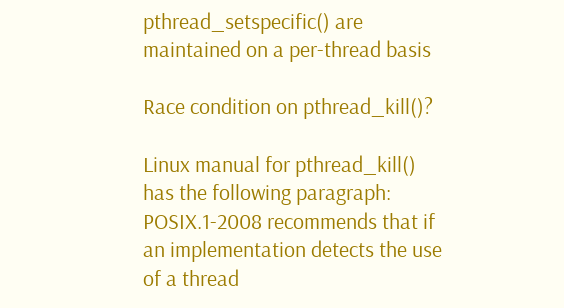pthread_setspecific() are maintained on a per-thread basis

Race condition on pthread_kill()?

Linux manual for pthread_kill() has the following paragraph: POSIX.1-2008 recommends that if an implementation detects the use of a thread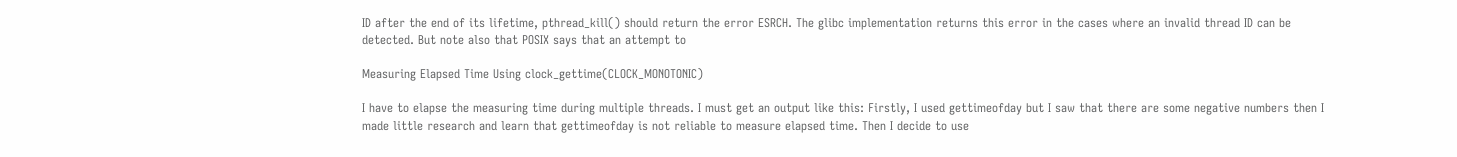ID after the end of its lifetime, pthread_kill() should return the error ESRCH. The glibc implementation returns this error in the cases where an invalid thread ID can be detected. But note also that POSIX says that an attempt to

Measuring Elapsed Time Using clock_gettime(CLOCK_MONOTONIC)

I have to elapse the measuring time during multiple threads. I must get an output like this: Firstly, I used gettimeofday but I saw that there are some negative numbers then I made little research and learn that gettimeofday is not reliable to measure elapsed time. Then I decide to use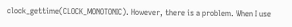clock_gettime(CLOCK_MONOTONIC). However, there is a problem. When I use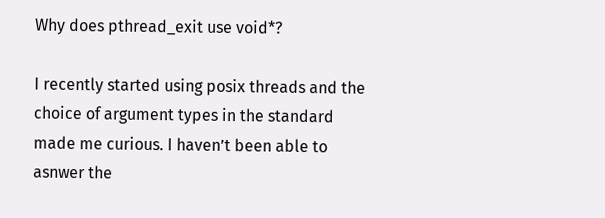Why does pthread_exit use void*?

I recently started using posix threads and the choice of argument types in the standard made me curious. I haven’t been able to asnwer the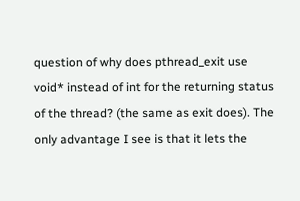question of why does pthread_exit use void* instead of int for the returning status of the thread? (the same as exit does). The only advantage I see is that it lets the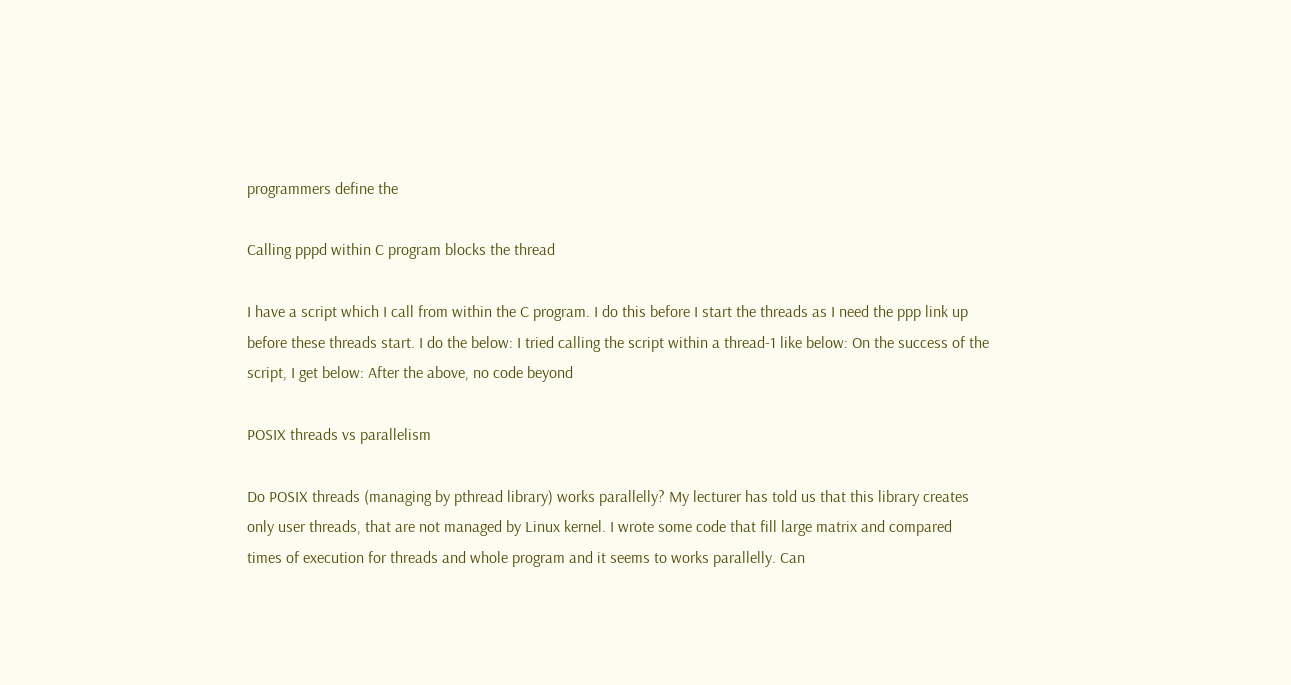programmers define the

Calling pppd within C program blocks the thread

I have a script which I call from within the C program. I do this before I start the threads as I need the ppp link up before these threads start. I do the below: I tried calling the script within a thread-1 like below: On the success of the script, I get below: After the above, no code beyond

POSIX threads vs parallelism

Do POSIX threads (managing by pthread library) works parallelly? My lecturer has told us that this library creates only user threads, that are not managed by Linux kernel. I wrote some code that fill large matrix and compared times of execution for threads and whole program and it seems to works parallelly. Can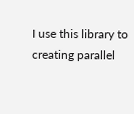I use this library to creating parallel